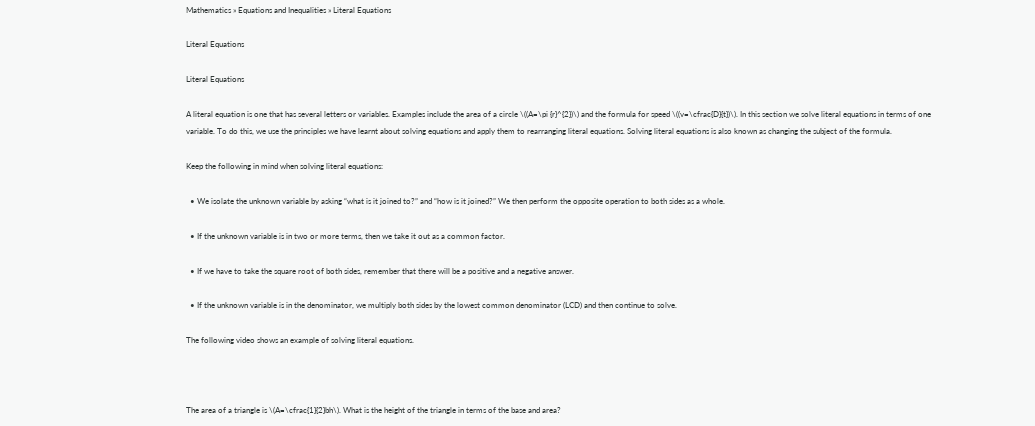Mathematics » Equations and Inequalities » Literal Equations

Literal Equations

Literal Equations

A literal equation is one that has several letters or variables. Examples include the area of a circle \((A=\pi {r}^{2})\) and the formula for speed \((v=\cfrac{D}{t})\). In this section we solve literal equations in terms of one variable. To do this, we use the principles we have learnt about solving equations and apply them to rearranging literal equations. Solving literal equations is also known as changing the subject of the formula.

Keep the following in mind when solving literal equations:

  • We isolate the unknown variable by asking “what is it joined to?” and “how is it joined?” We then perform the opposite operation to both sides as a whole.

  • If the unknown variable is in two or more terms, then we take it out as a common factor.

  • If we have to take the square root of both sides, remember that there will be a positive and a negative answer.

  • If the unknown variable is in the denominator, we multiply both sides by the lowest common denominator (LCD) and then continue to solve.

The following video shows an example of solving literal equations.



The area of a triangle is \(A=\cfrac{1}{2}bh\). What is the height of the triangle in terms of the base and area?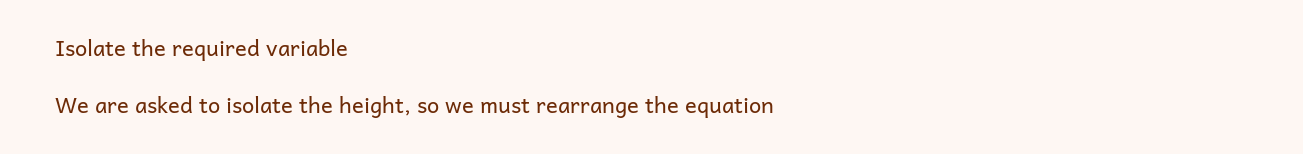Isolate the required variable

We are asked to isolate the height, so we must rearrange the equation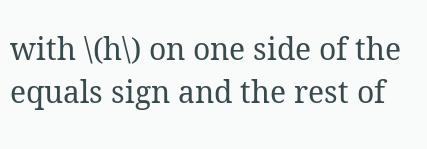with \(h\) on one side of the equals sign and the rest of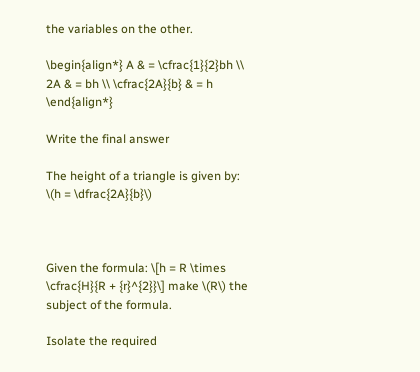the variables on the other.

\begin{align*} A & = \cfrac{1}{2}bh \\ 2A & = bh \\ \cfrac{2A}{b} & = h \end{align*}

Write the final answer

The height of a triangle is given by: \(h = \dfrac{2A}{b}\)



Given the formula: \[h = R \times \cfrac{H}{R + {r}^{2}}\] make \(R\) the subject of the formula.

Isolate the required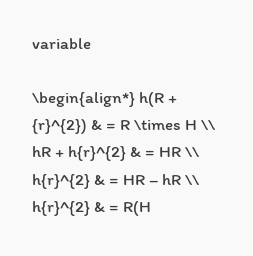variable

\begin{align*} h(R + {r}^{2}) & = R \times H \\ hR + h{r}^{2} & = HR \\ h{r}^{2} & = HR – hR \\ h{r}^{2} & = R(H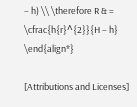– h) \\ \therefore R & = \cfrac{h{r}^{2}}{H – h} \end{align*}

[Attributions and Licenses]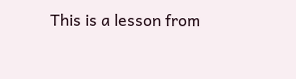This is a lesson from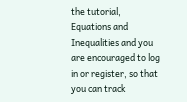the tutorial, Equations and Inequalities and you are encouraged to log in or register, so that you can track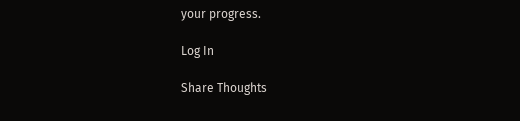your progress.

Log In

Share Thoughts